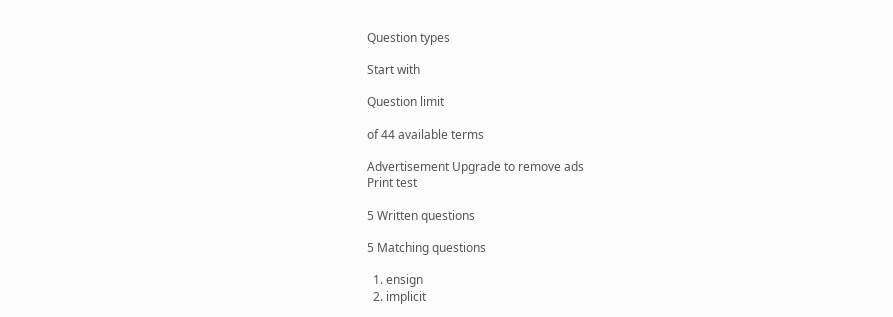Question types

Start with

Question limit

of 44 available terms

Advertisement Upgrade to remove ads
Print test

5 Written questions

5 Matching questions

  1. ensign
  2. implicit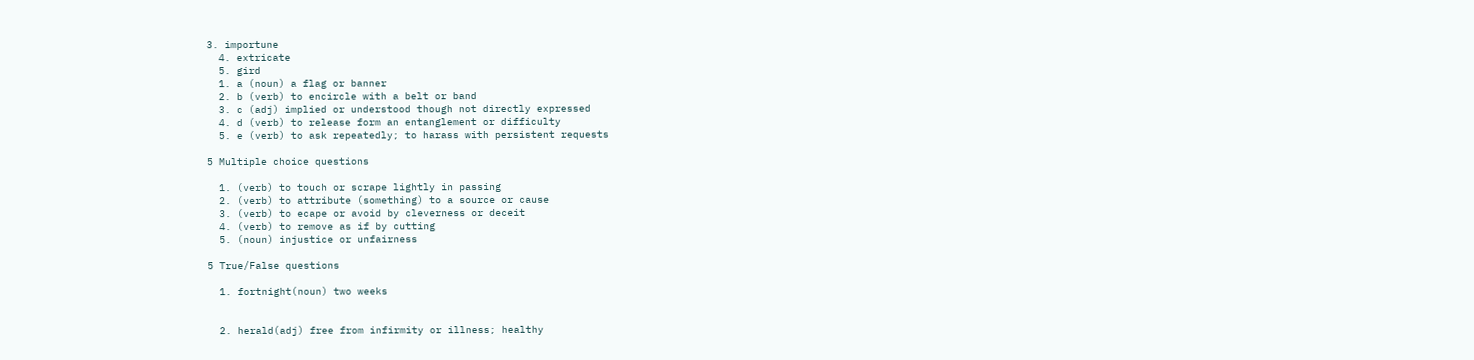3. importune
  4. extricate
  5. gird
  1. a (noun) a flag or banner
  2. b (verb) to encircle with a belt or band
  3. c (adj) implied or understood though not directly expressed
  4. d (verb) to release form an entanglement or difficulty
  5. e (verb) to ask repeatedly; to harass with persistent requests

5 Multiple choice questions

  1. (verb) to touch or scrape lightly in passing
  2. (verb) to attribute (something) to a source or cause
  3. (verb) to ecape or avoid by cleverness or deceit
  4. (verb) to remove as if by cutting
  5. (noun) injustice or unfairness

5 True/False questions

  1. fortnight(noun) two weeks


  2. herald(adj) free from infirmity or illness; healthy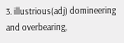3. illustrious(adj) domineering and overbearing,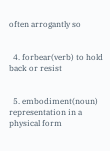often arrogantly so


  4. forbear(verb) to hold back or resist


  5. embodiment(noun) representation in a physical form